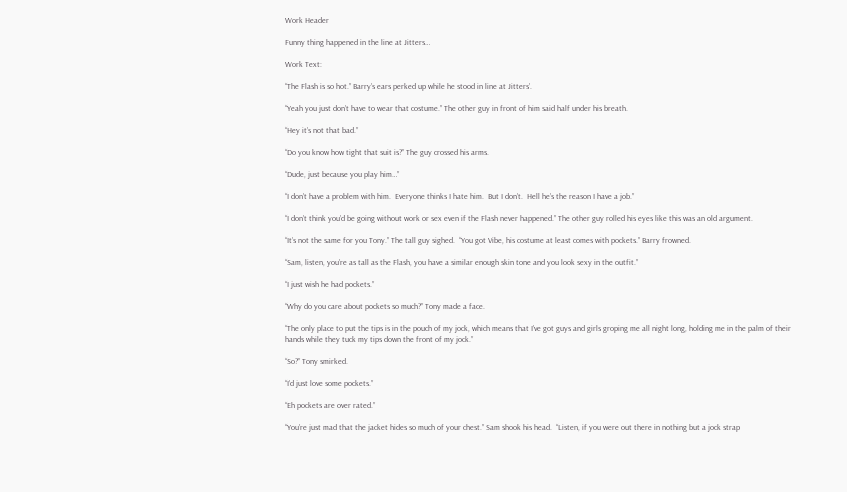Work Header

Funny thing happened in the line at Jitters…

Work Text:

“The Flash is so hot.” Barry’s ears perked up while he stood in line at Jitters’.

“Yeah you just don’t have to wear that costume.” The other guy in front of him said half under his breath.

“Hey it’s not that bad.”

“Do you know how tight that suit is?” The guy crossed his arms.

“Dude, just because you play him…”

“I don’t have a problem with him.  Everyone thinks I hate him.  But I don’t.  Hell he’s the reason I have a job.”

“I don’t think you’d be going without work or sex even if the Flash never happened.” The other guy rolled his eyes like this was an old argument.

“It’s not the same for you Tony.” The tall guy sighed.  “You got Vibe, his costume at least comes with pockets.” Barry frowned.

“Sam, listen, you’re as tall as the Flash, you have a similar enough skin tone and you look sexy in the outfit.”

“I just wish he had pockets.”

“Why do you care about pockets so much?” Tony made a face.

“The only place to put the tips is in the pouch of my jock, which means that I’ve got guys and girls groping me all night long, holding me in the palm of their hands while they tuck my tips down the front of my jock.”

“So?” Tony smirked.

“I’d just love some pockets.”

“Eh pockets are over rated.”

“You’re just mad that the jacket hides so much of your chest.” Sam shook his head.  “Listen, if you were out there in nothing but a jock strap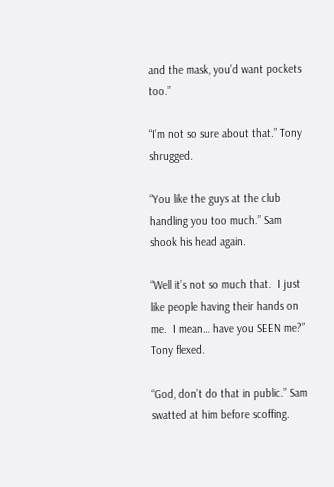and the mask, you’d want pockets too.”

“I’m not so sure about that.” Tony shrugged.

“You like the guys at the club handling you too much.” Sam shook his head again.

“Well it’s not so much that.  I just like people having their hands on me.  I mean… have you SEEN me?” Tony flexed.

“God, don’t do that in public.” Sam swatted at him before scoffing.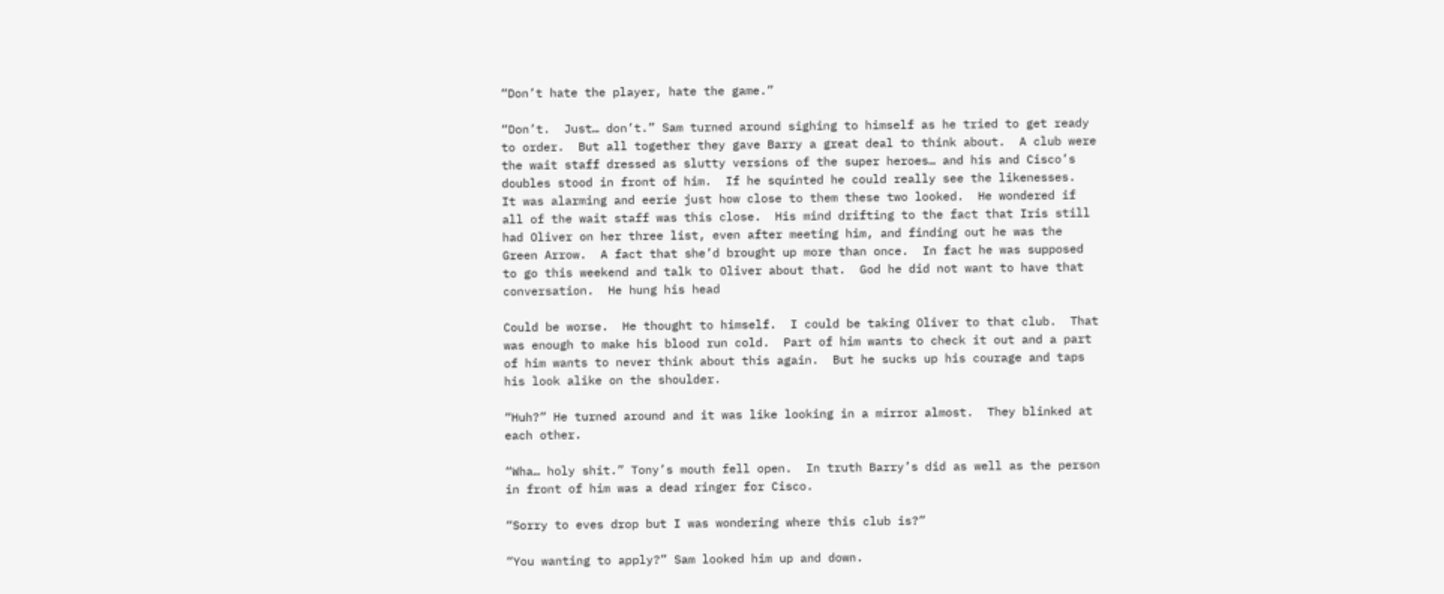“Don’t hate the player, hate the game.”

“Don’t.  Just… don’t.” Sam turned around sighing to himself as he tried to get ready to order.  But all together they gave Barry a great deal to think about.  A club were the wait staff dressed as slutty versions of the super heroes… and his and Cisco’s doubles stood in front of him.  If he squinted he could really see the likenesses.  It was alarming and eerie just how close to them these two looked.  He wondered if all of the wait staff was this close.  His mind drifting to the fact that Iris still had Oliver on her three list, even after meeting him, and finding out he was the Green Arrow.  A fact that she’d brought up more than once.  In fact he was supposed to go this weekend and talk to Oliver about that.  God he did not want to have that conversation.  He hung his head

Could be worse.  He thought to himself.  I could be taking Oliver to that club.  That was enough to make his blood run cold.  Part of him wants to check it out and a part of him wants to never think about this again.  But he sucks up his courage and taps his look alike on the shoulder.

“Huh?” He turned around and it was like looking in a mirror almost.  They blinked at each other.

“Wha… holy shit.” Tony’s mouth fell open.  In truth Barry’s did as well as the person in front of him was a dead ringer for Cisco.

“Sorry to eves drop but I was wondering where this club is?”

“You wanting to apply?” Sam looked him up and down.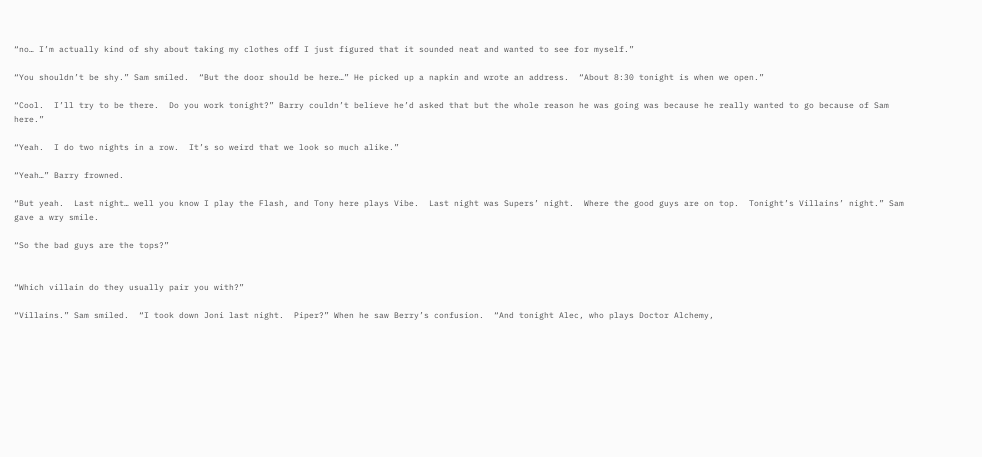“no… I’m actually kind of shy about taking my clothes off I just figured that it sounded neat and wanted to see for myself.”

“You shouldn’t be shy.” Sam smiled.  “But the door should be here…” He picked up a napkin and wrote an address.  “About 8:30 tonight is when we open.”

“Cool.  I’ll try to be there.  Do you work tonight?” Barry couldn’t believe he’d asked that but the whole reason he was going was because he really wanted to go because of Sam here.”

“Yeah.  I do two nights in a row.  It’s so weird that we look so much alike.”

“Yeah…” Barry frowned.

“But yeah.  Last night… well you know I play the Flash, and Tony here plays Vibe.  Last night was Supers’ night.  Where the good guys are on top.  Tonight’s Villains’ night.” Sam gave a wry smile.

“So the bad guys are the tops?”


“Which villain do they usually pair you with?”

“Villains.” Sam smiled.  “I took down Joni last night.  Piper?” When he saw Berry’s confusion.  “And tonight Alec, who plays Doctor Alchemy,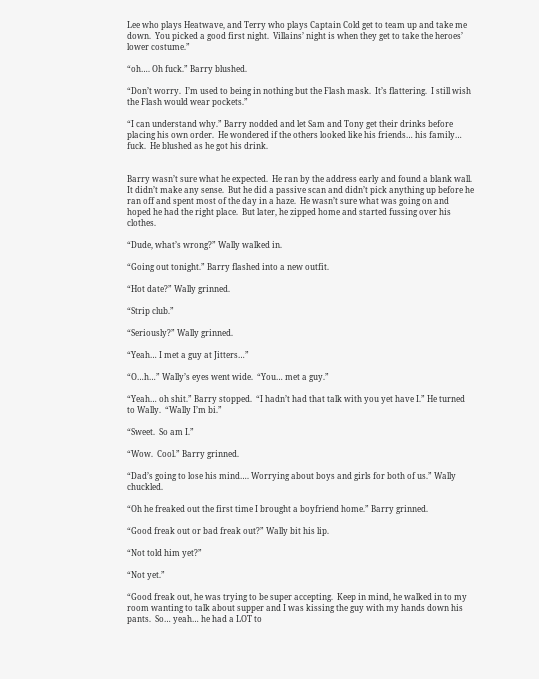Lee who plays Heatwave, and Terry who plays Captain Cold get to team up and take me down.  You picked a good first night.  Villains’ night is when they get to take the heroes’ lower costume.”

“oh…. Oh fuck.” Barry blushed.

“Don’t worry.  I’m used to being in nothing but the Flash mask.  It’s flattering.  I still wish the Flash would wear pockets.”

“I can understand why.” Barry nodded and let Sam and Tony get their drinks before placing his own order.  He wondered if the others looked like his friends… his family… fuck.  He blushed as he got his drink.


Barry wasn’t sure what he expected.  He ran by the address early and found a blank wall.  It didn’t make any sense.  But he did a passive scan and didn’t pick anything up before he ran off and spent most of the day in a haze.  He wasn’t sure what was going on and hoped he had the right place.  But later, he zipped home and started fussing over his clothes.

“Dude, what’s wrong?” Wally walked in.

“Going out tonight.” Barry flashed into a new outfit.

“Hot date?” Wally grinned.

“Strip club.”

“Seriously?” Wally grinned.

“Yeah… I met a guy at Jitters…”

“O…h…” Wally’s eyes went wide.  “You… met a guy.”

“Yeah… oh shit.” Barry stopped.  “I hadn’t had that talk with you yet have I.” He turned to Wally.  “Wally I’m bi.”

“Sweet.  So am I.”

“Wow.  Cool.” Barry grinned.

“Dad’s going to lose his mind…. Worrying about boys and girls for both of us.” Wally chuckled.

“Oh he freaked out the first time I brought a boyfriend home.” Barry grinned.

“Good freak out or bad freak out?” Wally bit his lip.

“Not told him yet?”

“Not yet.”

“Good freak out, he was trying to be super accepting.  Keep in mind, he walked in to my room wanting to talk about supper and I was kissing the guy with my hands down his pants.  So… yeah… he had a LOT to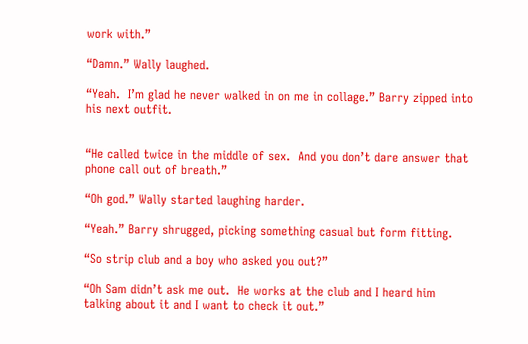work with.”

“Damn.” Wally laughed.

“Yeah.  I’m glad he never walked in on me in collage.” Barry zipped into his next outfit.


“He called twice in the middle of sex.  And you don’t dare answer that phone call out of breath.”

“Oh god.” Wally started laughing harder.

“Yeah.” Barry shrugged, picking something casual but form fitting.

“So strip club and a boy who asked you out?”

“Oh Sam didn’t ask me out.  He works at the club and I heard him talking about it and I want to check it out.”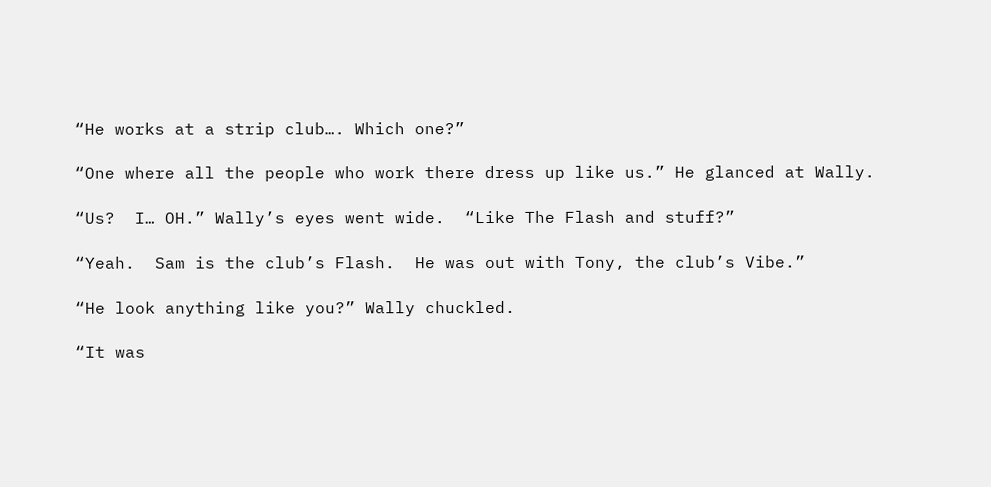“He works at a strip club…. Which one?”

“One where all the people who work there dress up like us.” He glanced at Wally.

“Us?  I… OH.” Wally’s eyes went wide.  “Like The Flash and stuff?”

“Yeah.  Sam is the club’s Flash.  He was out with Tony, the club’s Vibe.”

“He look anything like you?” Wally chuckled.

“It was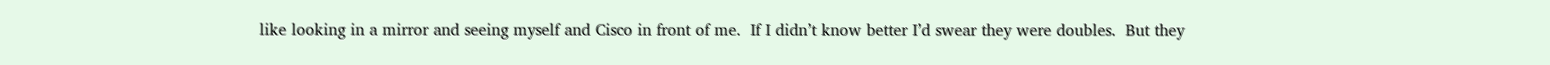like looking in a mirror and seeing myself and Cisco in front of me.  If I didn’t know better I’d swear they were doubles.  But they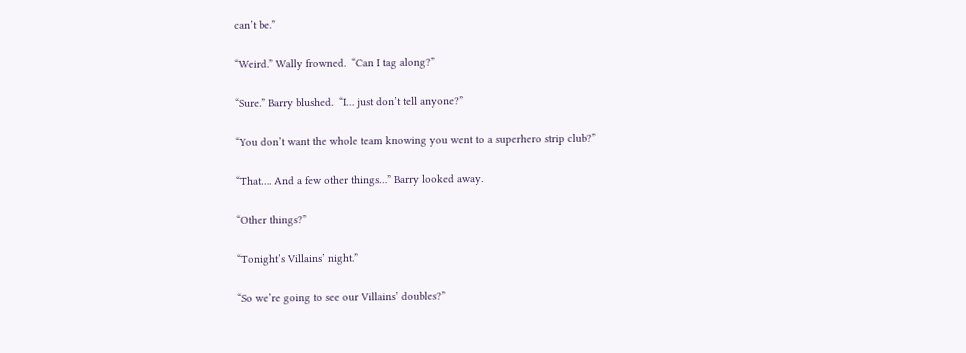can’t be.”

“Weird.” Wally frowned.  “Can I tag along?”

“Sure.” Barry blushed.  “I… just don’t tell anyone?”

“You don’t want the whole team knowing you went to a superhero strip club?”

“That…. And a few other things…” Barry looked away.

“Other things?”

“Tonight’s Villains’ night.”

“So we’re going to see our Villains’ doubles?”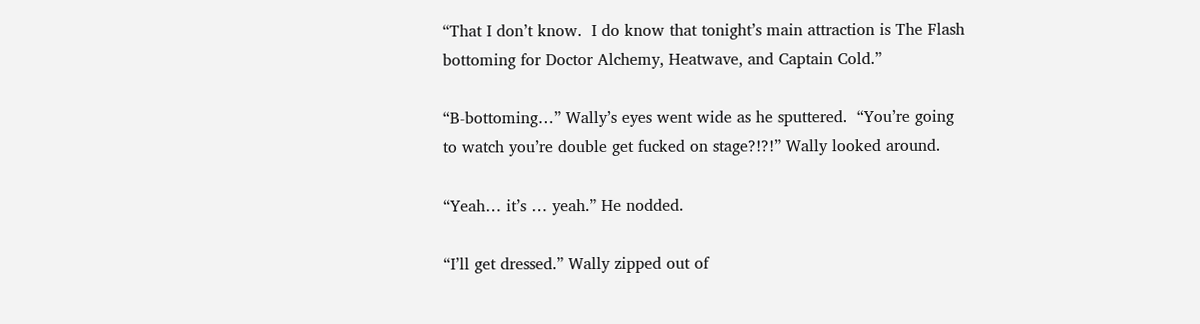“That I don’t know.  I do know that tonight’s main attraction is The Flash bottoming for Doctor Alchemy, Heatwave, and Captain Cold.”

“B-bottoming…” Wally’s eyes went wide as he sputtered.  “You’re going to watch you’re double get fucked on stage?!?!” Wally looked around.

“Yeah… it’s … yeah.” He nodded.

“I’ll get dressed.” Wally zipped out of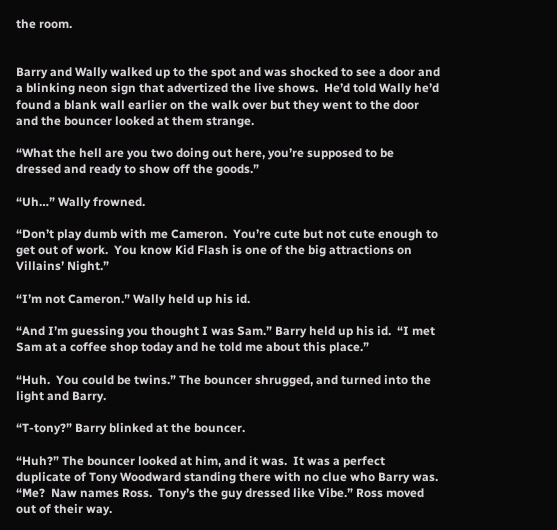the room.


Barry and Wally walked up to the spot and was shocked to see a door and a blinking neon sign that advertized the live shows.  He’d told Wally he’d found a blank wall earlier on the walk over but they went to the door and the bouncer looked at them strange.

“What the hell are you two doing out here, you’re supposed to be dressed and ready to show off the goods.”

“Uh…” Wally frowned.

“Don’t play dumb with me Cameron.  You’re cute but not cute enough to get out of work.  You know Kid Flash is one of the big attractions on Villains’ Night.”

“I’m not Cameron.” Wally held up his id.

“And I’m guessing you thought I was Sam.” Barry held up his id.  “I met Sam at a coffee shop today and he told me about this place.”

“Huh.  You could be twins.” The bouncer shrugged, and turned into the light and Barry.

“T-tony?” Barry blinked at the bouncer.

“Huh?” The bouncer looked at him, and it was.  It was a perfect duplicate of Tony Woodward standing there with no clue who Barry was.  “Me?  Naw names Ross.  Tony’s the guy dressed like Vibe.” Ross moved out of their way.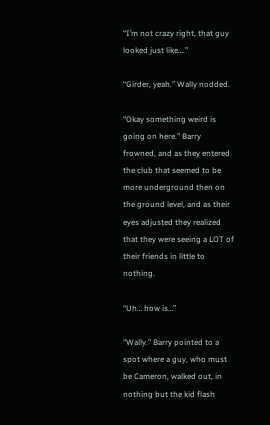“I’m not crazy right, that guy looked just like….”

“Girder, yeah.” Wally nodded.

“Okay something weird is going on here.” Barry frowned, and as they entered the club that seemed to be more underground then on the ground level, and as their eyes adjusted they realized that they were seeing a LOT of their friends in little to nothing.

“Uh… how is…”

“Wally.” Barry pointed to a spot where a guy, who must be Cameron, walked out, in nothing but the kid flash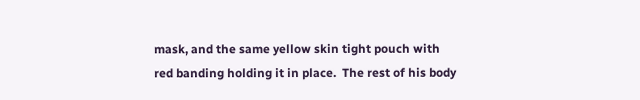mask, and the same yellow skin tight pouch with red banding holding it in place.  The rest of his body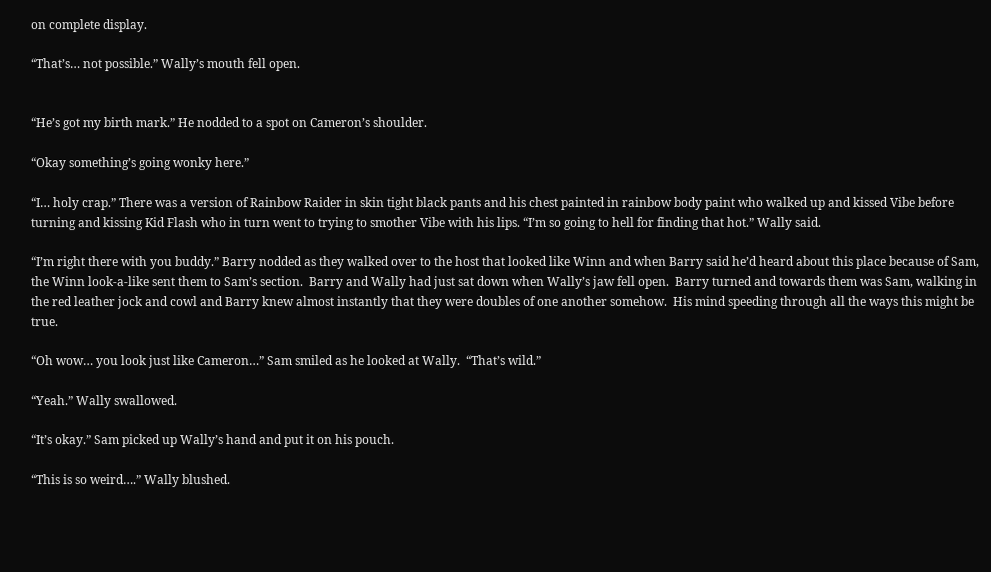on complete display.

“That’s… not possible.” Wally’s mouth fell open.


“He’s got my birth mark.” He nodded to a spot on Cameron’s shoulder.

“Okay something’s going wonky here.”

“I… holy crap.” There was a version of Rainbow Raider in skin tight black pants and his chest painted in rainbow body paint who walked up and kissed Vibe before turning and kissing Kid Flash who in turn went to trying to smother Vibe with his lips. “I’m so going to hell for finding that hot.” Wally said.

“I’m right there with you buddy.” Barry nodded as they walked over to the host that looked like Winn and when Barry said he’d heard about this place because of Sam, the Winn look-a-like sent them to Sam’s section.  Barry and Wally had just sat down when Wally’s jaw fell open.  Barry turned and towards them was Sam, walking in the red leather jock and cowl and Barry knew almost instantly that they were doubles of one another somehow.  His mind speeding through all the ways this might be true.

“Oh wow… you look just like Cameron…” Sam smiled as he looked at Wally.  “That’s wild.”

“Yeah.” Wally swallowed.

“It’s okay.” Sam picked up Wally’s hand and put it on his pouch.

“This is so weird….” Wally blushed.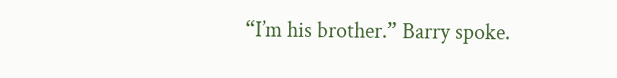“I’m his brother.” Barry spoke.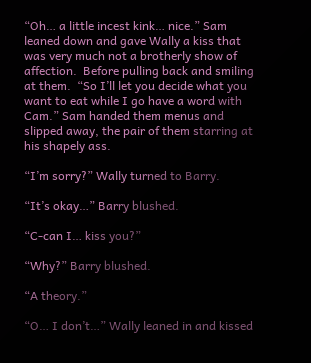“Oh… a little incest kink… nice.” Sam leaned down and gave Wally a kiss that was very much not a brotherly show of affection.  Before pulling back and smiling at them.  “So I’ll let you decide what you want to eat while I go have a word with Cam.” Sam handed them menus and slipped away, the pair of them starring at his shapely ass.

“I’m sorry?” Wally turned to Barry.

“It’s okay…” Barry blushed.

“C-can I… kiss you?”

“Why?” Barry blushed.

“A theory.”

“O… I don’t…” Wally leaned in and kissed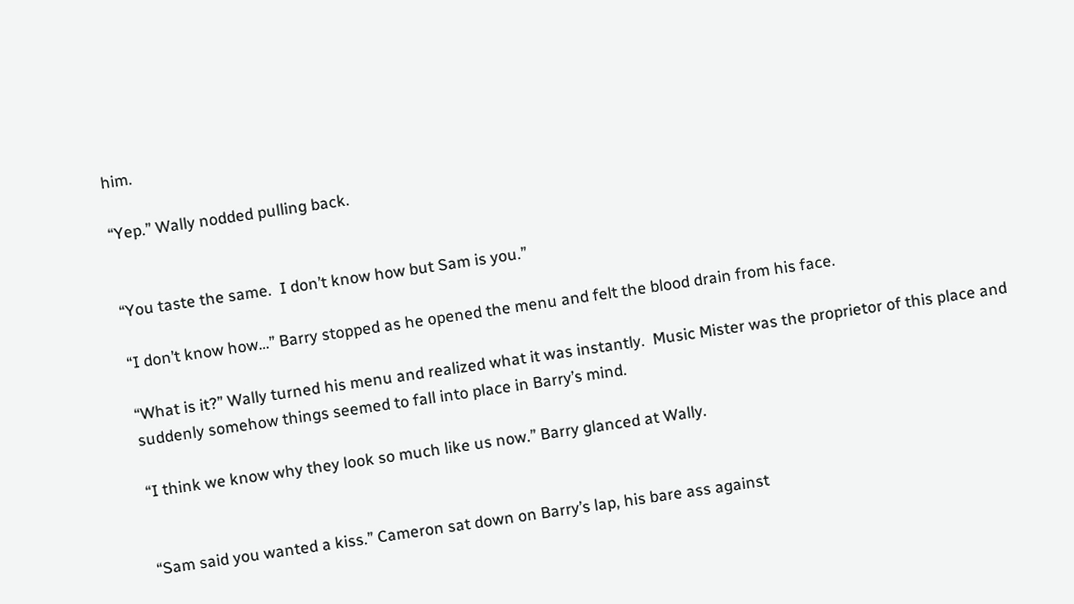him.

“Yep.” Wally nodded pulling back.


“You taste the same.  I don’t know how but Sam is you.”

“I don’t know how…” Barry stopped as he opened the menu and felt the blood drain from his face.

“What is it?” Wally turned his menu and realized what it was instantly.  Music Mister was the proprietor of this place and suddenly somehow things seemed to fall into place in Barry’s mind.

“I think we know why they look so much like us now.” Barry glanced at Wally.


“Sam said you wanted a kiss.” Cameron sat down on Barry’s lap, his bare ass against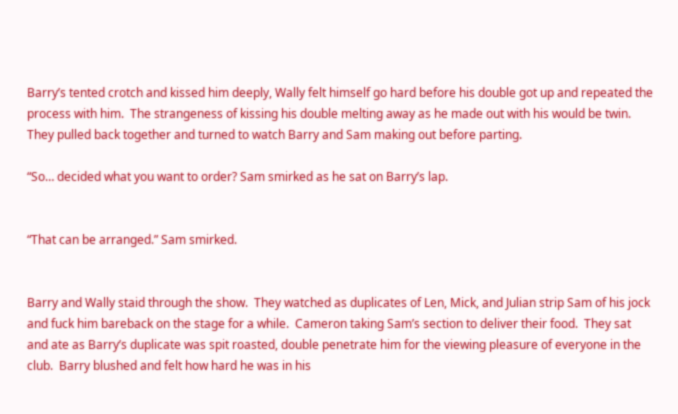Barry’s tented crotch and kissed him deeply, Wally felt himself go hard before his double got up and repeated the process with him.  The strangeness of kissing his double melting away as he made out with his would be twin.  They pulled back together and turned to watch Barry and Sam making out before parting.

“So… decided what you want to order? Sam smirked as he sat on Barry’s lap.


“That can be arranged.” Sam smirked.


Barry and Wally staid through the show.  They watched as duplicates of Len, Mick, and Julian strip Sam of his jock and fuck him bareback on the stage for a while.  Cameron taking Sam’s section to deliver their food.  They sat and ate as Barry’s duplicate was spit roasted, double penetrate him for the viewing pleasure of everyone in the club.  Barry blushed and felt how hard he was in his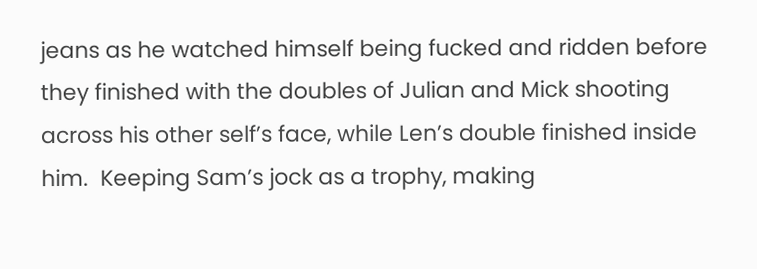jeans as he watched himself being fucked and ridden before they finished with the doubles of Julian and Mick shooting across his other self’s face, while Len’s double finished inside him.  Keeping Sam’s jock as a trophy, making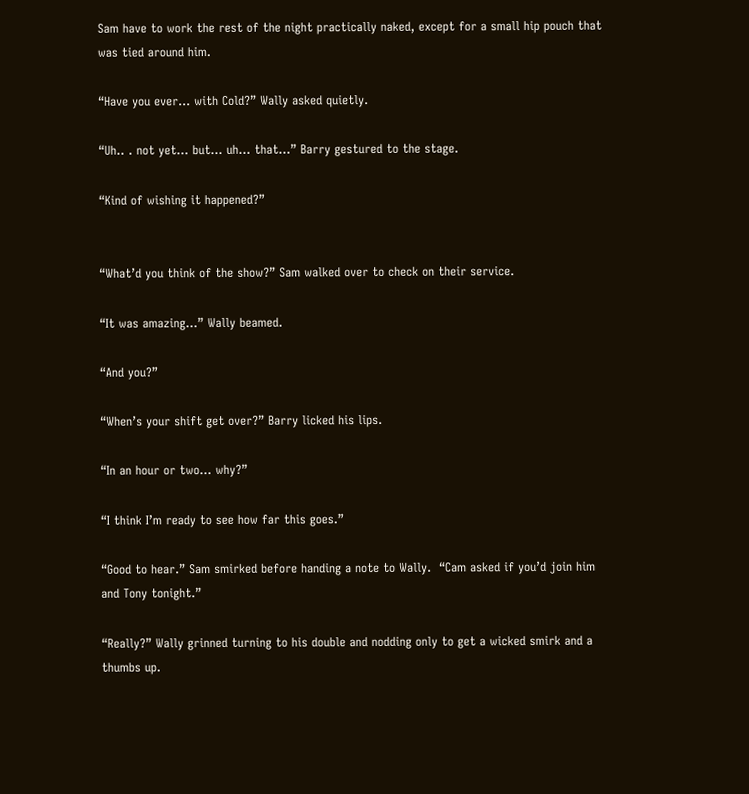Sam have to work the rest of the night practically naked, except for a small hip pouch that was tied around him.

“Have you ever… with Cold?” Wally asked quietly.

“Uh.. . not yet… but… uh… that…” Barry gestured to the stage.

“Kind of wishing it happened?”


“What’d you think of the show?” Sam walked over to check on their service.

“It was amazing…” Wally beamed.

“And you?”

“When’s your shift get over?” Barry licked his lips.

“In an hour or two… why?”

“I think I’m ready to see how far this goes.”

“Good to hear.” Sam smirked before handing a note to Wally.  “Cam asked if you’d join him and Tony tonight.”

“Really?” Wally grinned turning to his double and nodding only to get a wicked smirk and a thumbs up.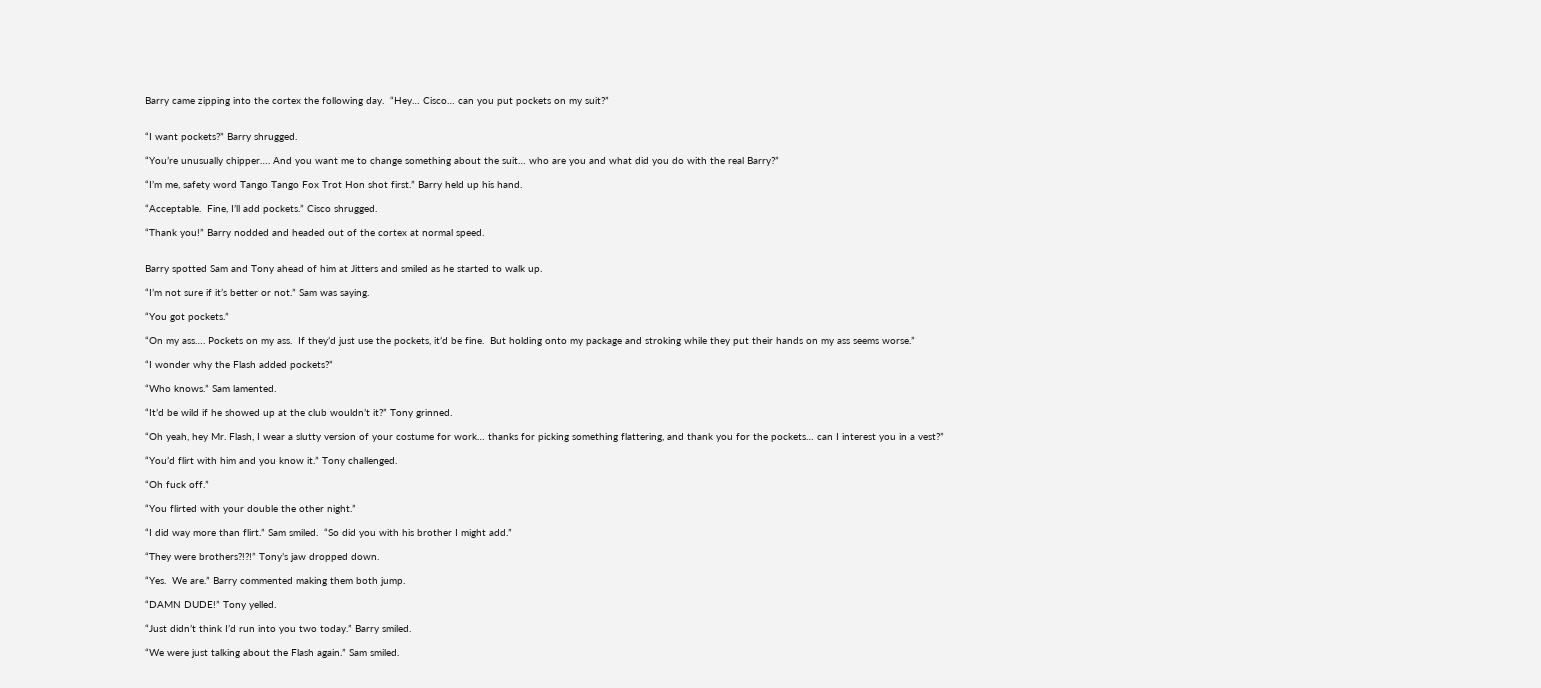Barry came zipping into the cortex the following day.  “Hey… Cisco… can you put pockets on my suit?”


“I want pockets?” Barry shrugged.

“You’re unusually chipper…. And you want me to change something about the suit… who are you and what did you do with the real Barry?”

“I’m me, safety word Tango Tango Fox Trot Hon shot first.” Barry held up his hand.

“Acceptable.  Fine, I’ll add pockets.” Cisco shrugged.

“Thank you!” Barry nodded and headed out of the cortex at normal speed.


Barry spotted Sam and Tony ahead of him at Jitters and smiled as he started to walk up.

“I’m not sure if it’s better or not.” Sam was saying.

“You got pockets.”

“On my ass…. Pockets on my ass.  If they’d just use the pockets, it’d be fine.  But holding onto my package and stroking while they put their hands on my ass seems worse.”

“I wonder why the Flash added pockets?”

“Who knows.” Sam lamented.

“It’d be wild if he showed up at the club wouldn’t it?” Tony grinned.

“Oh yeah, hey Mr. Flash, I wear a slutty version of your costume for work… thanks for picking something flattering, and thank you for the pockets… can I interest you in a vest?”

“You’d flirt with him and you know it.” Tony challenged.

“Oh fuck off.”

“You flirted with your double the other night.”

“I did way more than flirt.” Sam smiled.  “So did you with his brother I might add.”

“They were brothers?!?!” Tony’s jaw dropped down.

“Yes.  We are.” Barry commented making them both jump.

“DAMN DUDE!” Tony yelled.

“Just didn’t think I’d run into you two today.” Barry smiled.

“We were just talking about the Flash again.” Sam smiled.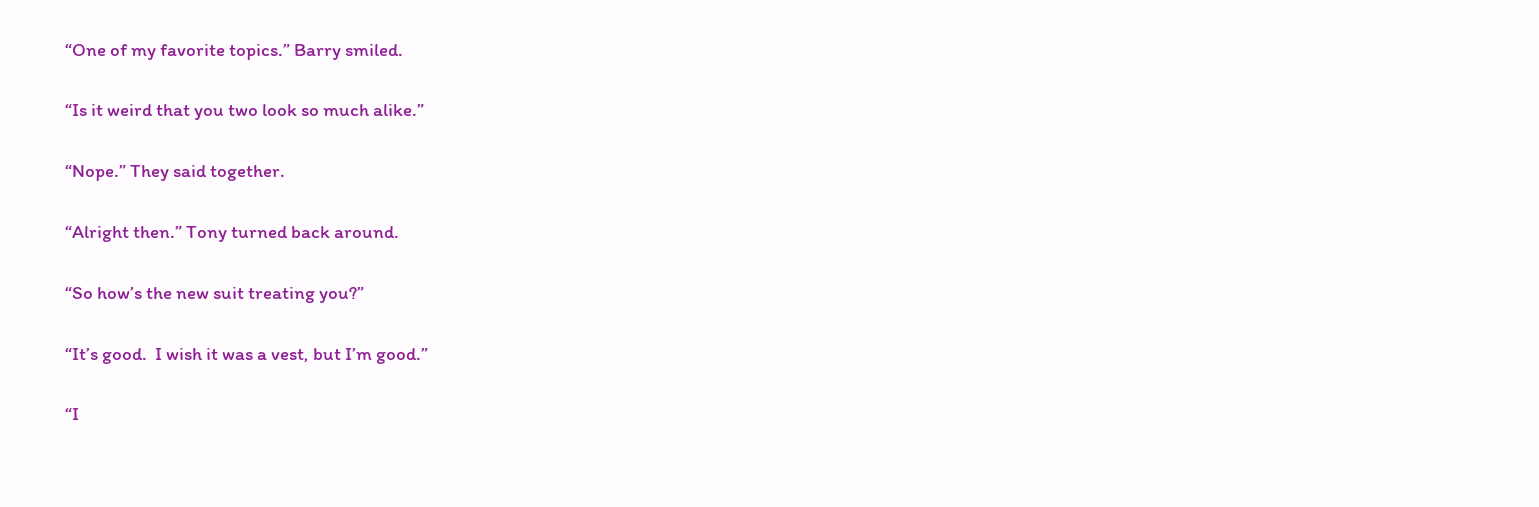“One of my favorite topics.” Barry smiled.

“Is it weird that you two look so much alike.”

“Nope.” They said together.

“Alright then.” Tony turned back around.

“So how’s the new suit treating you?”

“It’s good.  I wish it was a vest, but I’m good.”

“I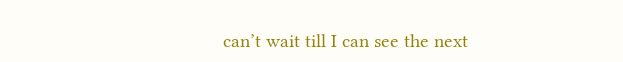can’t wait till I can see the next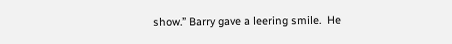show.” Barry gave a leering smile.  He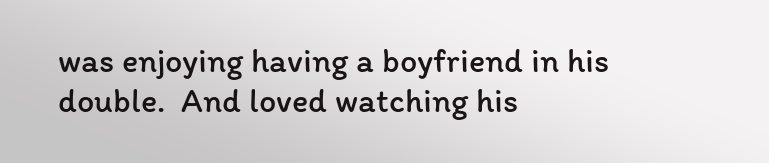was enjoying having a boyfriend in his double.  And loved watching his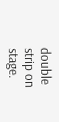double strip on stage.